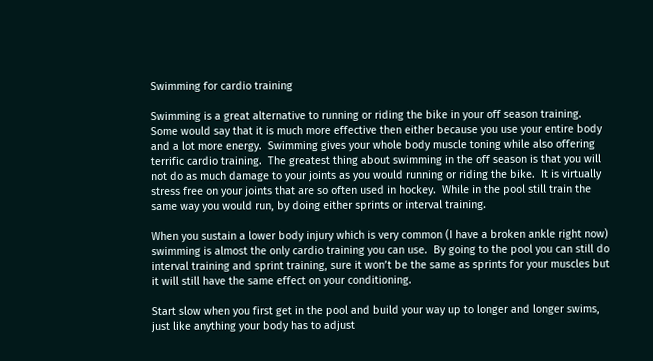Swimming for cardio training

Swimming is a great alternative to running or riding the bike in your off season training.  Some would say that it is much more effective then either because you use your entire body and a lot more energy.  Swimming gives your whole body muscle toning while also offering terrific cardio training.  The greatest thing about swimming in the off season is that you will not do as much damage to your joints as you would running or riding the bike.  It is virtually stress free on your joints that are so often used in hockey.  While in the pool still train the same way you would run, by doing either sprints or interval training.

When you sustain a lower body injury which is very common (I have a broken ankle right now) swimming is almost the only cardio training you can use.  By going to the pool you can still do interval training and sprint training, sure it won’t be the same as sprints for your muscles but it will still have the same effect on your conditioning.

Start slow when you first get in the pool and build your way up to longer and longer swims, just like anything your body has to adjust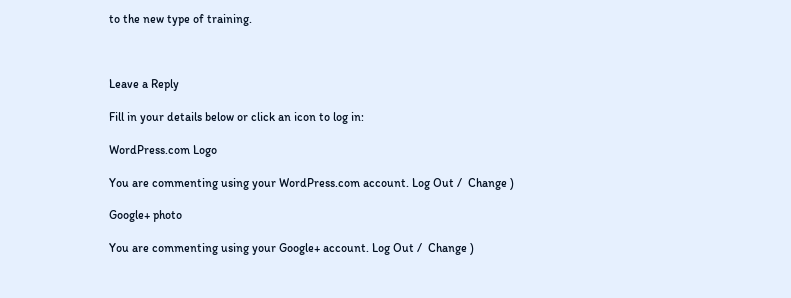to the new type of training.



Leave a Reply

Fill in your details below or click an icon to log in:

WordPress.com Logo

You are commenting using your WordPress.com account. Log Out /  Change )

Google+ photo

You are commenting using your Google+ account. Log Out /  Change )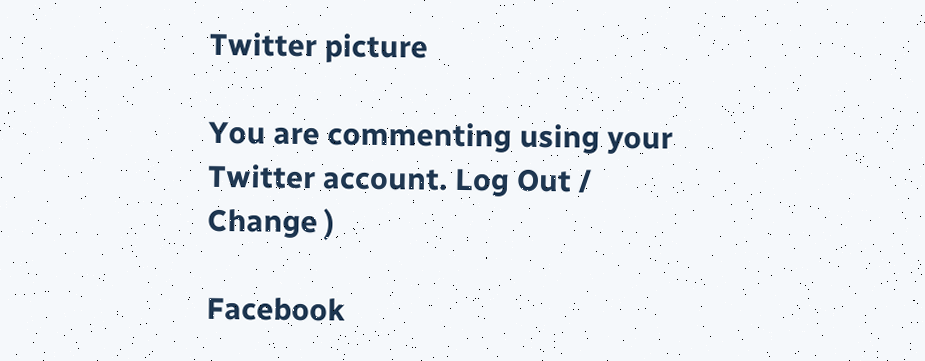Twitter picture

You are commenting using your Twitter account. Log Out /  Change )

Facebook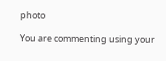photo

You are commenting using your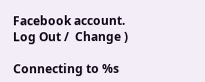Facebook account. Log Out /  Change )

Connecting to %s